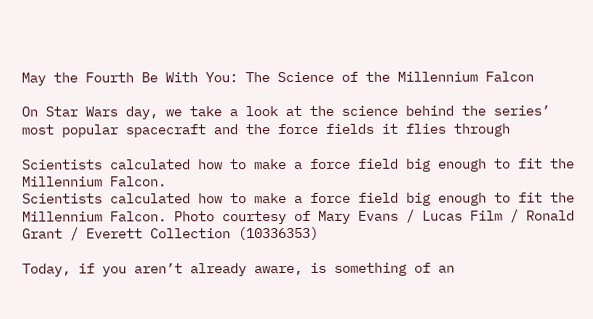May the Fourth Be With You: The Science of the Millennium Falcon

On Star Wars day, we take a look at the science behind the series’ most popular spacecraft and the force fields it flies through

Scientists calculated how to make a force field big enough to fit the Millennium Falcon.
Scientists calculated how to make a force field big enough to fit the Millennium Falcon. Photo courtesy of Mary Evans / Lucas Film / Ronald Grant / Everett Collection (10336353)

Today, if you aren’t already aware, is something of an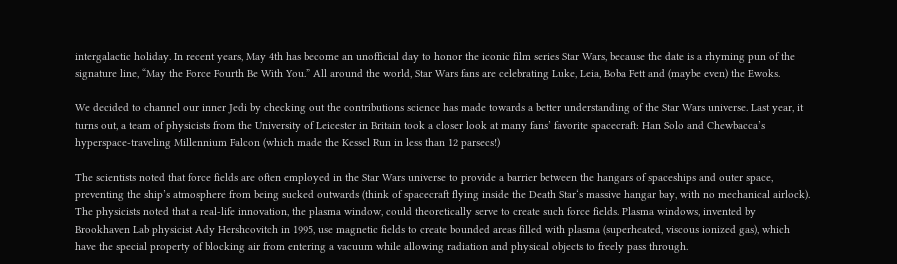intergalactic holiday. In recent years, May 4th has become an unofficial day to honor the iconic film series Star Wars, because the date is a rhyming pun of the signature line, “May the Force Fourth Be With You.” All around the world, Star Wars fans are celebrating Luke, Leia, Boba Fett and (maybe even) the Ewoks.

We decided to channel our inner Jedi by checking out the contributions science has made towards a better understanding of the Star Wars universe. Last year, it turns out, a team of physicists from the University of Leicester in Britain took a closer look at many fans’ favorite spacecraft: Han Solo and Chewbacca’s hyperspace-traveling Millennium Falcon (which made the Kessel Run in less than 12 parsecs!)

The scientists noted that force fields are often employed in the Star Wars universe to provide a barrier between the hangars of spaceships and outer space, preventing the ship’s atmosphere from being sucked outwards (think of spacecraft flying inside the Death Star‘s massive hangar bay, with no mechanical airlock). The physicists noted that a real-life innovation, the plasma window, could theoretically serve to create such force fields. Plasma windows, invented by Brookhaven Lab physicist Ady Hershcovitch in 1995, use magnetic fields to create bounded areas filled with plasma (superheated, viscous ionized gas), which have the special property of blocking air from entering a vacuum while allowing radiation and physical objects to freely pass through.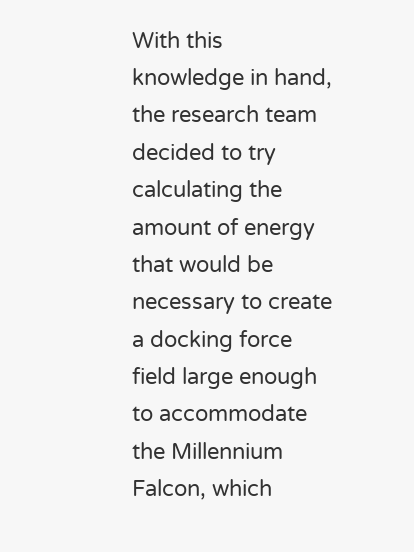With this knowledge in hand, the research team decided to try calculating the amount of energy that would be necessary to create a docking force field large enough to accommodate the Millennium Falcon, which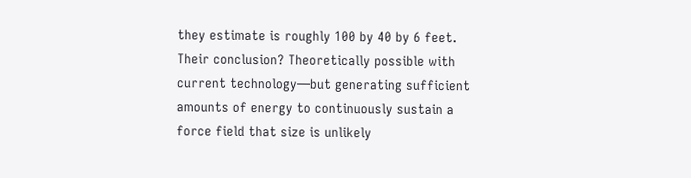they estimate is roughly 100 by 40 by 6 feet. Their conclusion? Theoretically possible with current technology—but generating sufficient amounts of energy to continuously sustain a force field that size is unlikely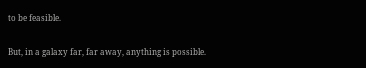to be feasible.

But, in a galaxy far, far away, anything is possible.